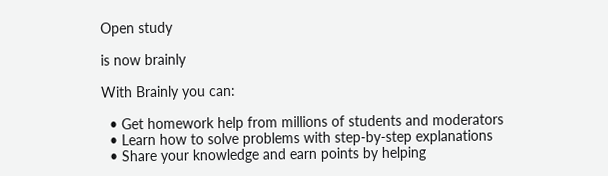Open study

is now brainly

With Brainly you can:

  • Get homework help from millions of students and moderators
  • Learn how to solve problems with step-by-step explanations
  • Share your knowledge and earn points by helping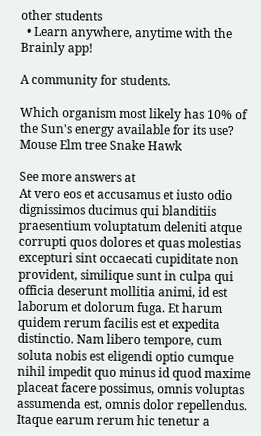other students
  • Learn anywhere, anytime with the Brainly app!

A community for students.

Which organism most likely has 10% of the Sun's energy available for its use? Mouse Elm tree Snake Hawk

See more answers at
At vero eos et accusamus et iusto odio dignissimos ducimus qui blanditiis praesentium voluptatum deleniti atque corrupti quos dolores et quas molestias excepturi sint occaecati cupiditate non provident, similique sunt in culpa qui officia deserunt mollitia animi, id est laborum et dolorum fuga. Et harum quidem rerum facilis est et expedita distinctio. Nam libero tempore, cum soluta nobis est eligendi optio cumque nihil impedit quo minus id quod maxime placeat facere possimus, omnis voluptas assumenda est, omnis dolor repellendus. Itaque earum rerum hic tenetur a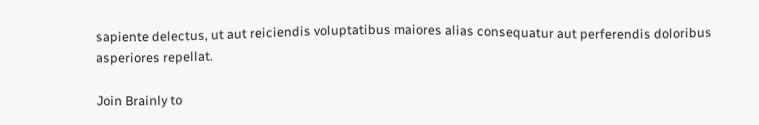sapiente delectus, ut aut reiciendis voluptatibus maiores alias consequatur aut perferendis doloribus asperiores repellat.

Join Brainly to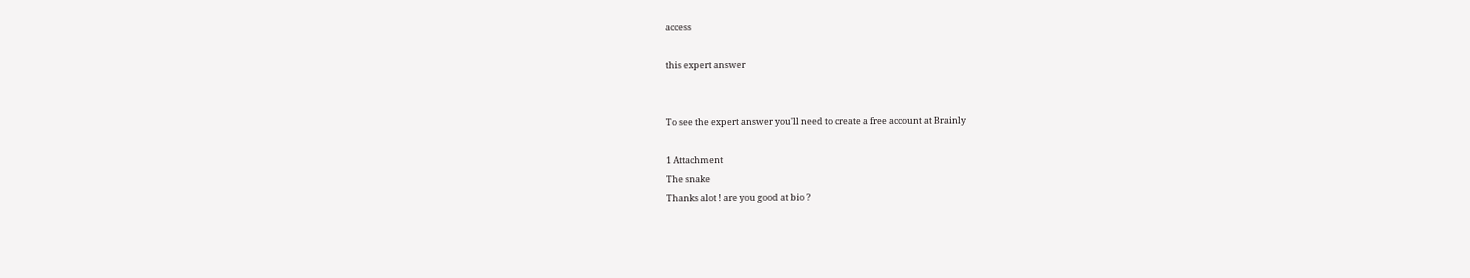access

this expert answer


To see the expert answer you'll need to create a free account at Brainly

1 Attachment
The snake
Thanks alot ! are you good at bio ?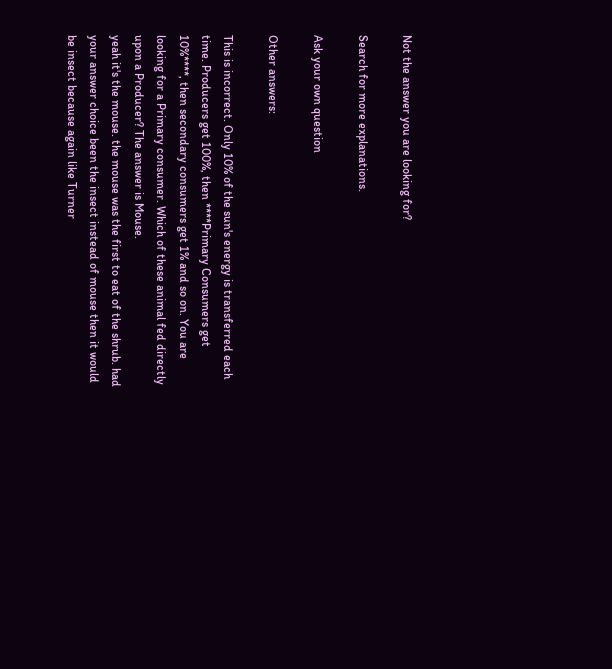Not the answer you are looking for?

Search for more explanations.

Ask your own question

Other answers:

This is incorrect. Only 10% of the sun's energy is transferred each time. Producers get 100%, then ****Primary Consumers get 10%****, then secondary consumers get 1% and so on. You are looking for a Primary consumer. Which of these animal fed directly upon a Producer? The answer is Mouse.
yeah it's the mouse. the mouse was the first to eat of the shrub. had your answer choice been the insect instead of mouse then it would be insect because again like Turner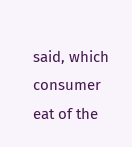said, which consumer eat of the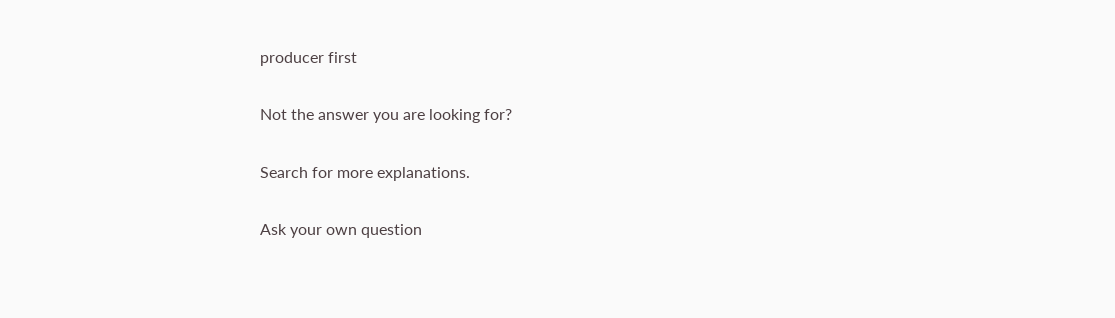producer first

Not the answer you are looking for?

Search for more explanations.

Ask your own question